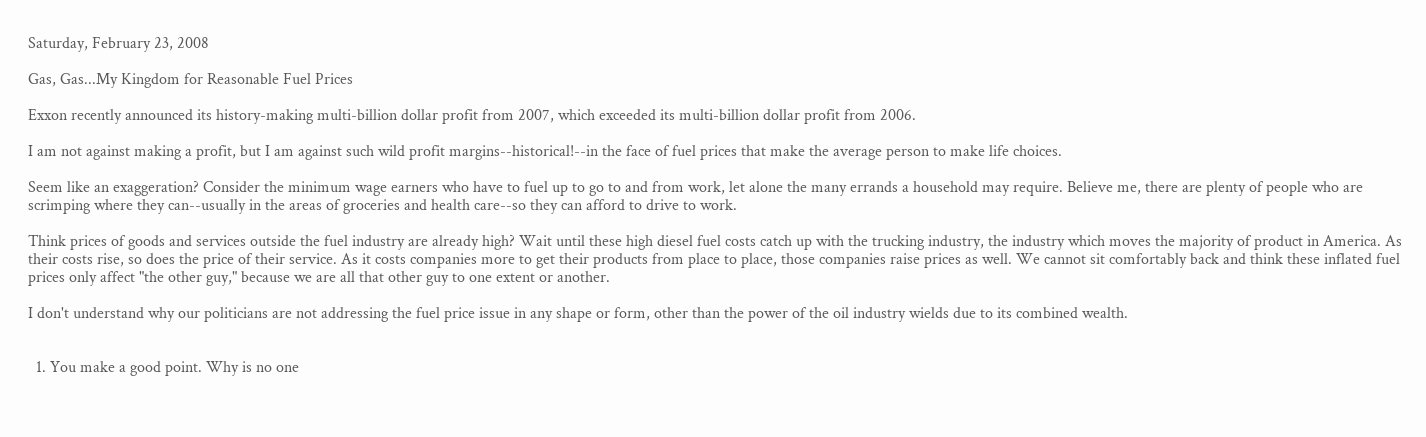Saturday, February 23, 2008

Gas, Gas...My Kingdom for Reasonable Fuel Prices

Exxon recently announced its history-making multi-billion dollar profit from 2007, which exceeded its multi-billion dollar profit from 2006.

I am not against making a profit, but I am against such wild profit margins--historical!--in the face of fuel prices that make the average person to make life choices.

Seem like an exaggeration? Consider the minimum wage earners who have to fuel up to go to and from work, let alone the many errands a household may require. Believe me, there are plenty of people who are scrimping where they can--usually in the areas of groceries and health care--so they can afford to drive to work.

Think prices of goods and services outside the fuel industry are already high? Wait until these high diesel fuel costs catch up with the trucking industry, the industry which moves the majority of product in America. As their costs rise, so does the price of their service. As it costs companies more to get their products from place to place, those companies raise prices as well. We cannot sit comfortably back and think these inflated fuel prices only affect "the other guy," because we are all that other guy to one extent or another.

I don't understand why our politicians are not addressing the fuel price issue in any shape or form, other than the power of the oil industry wields due to its combined wealth.


  1. You make a good point. Why is no one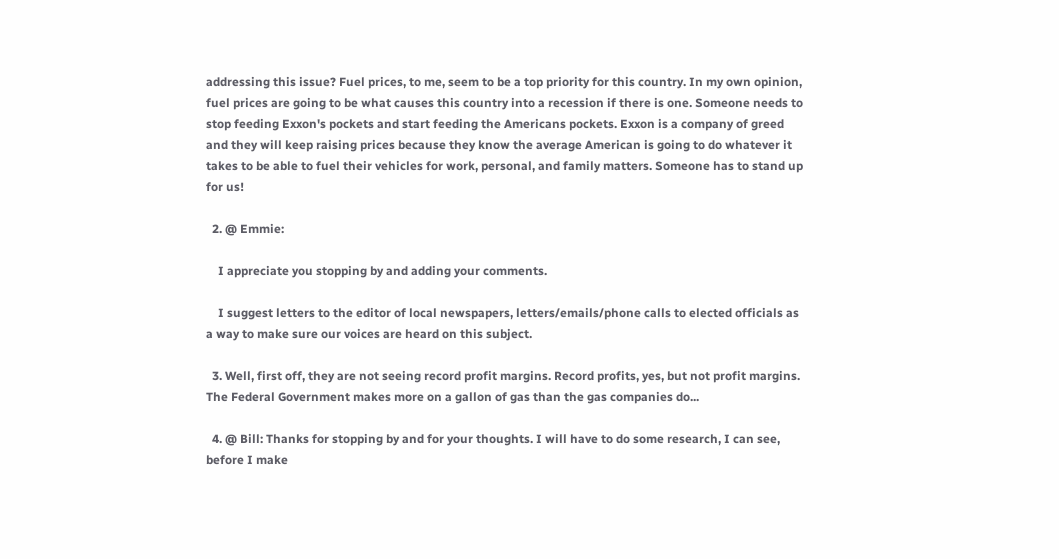addressing this issue? Fuel prices, to me, seem to be a top priority for this country. In my own opinion, fuel prices are going to be what causes this country into a recession if there is one. Someone needs to stop feeding Exxon's pockets and start feeding the Americans pockets. Exxon is a company of greed and they will keep raising prices because they know the average American is going to do whatever it takes to be able to fuel their vehicles for work, personal, and family matters. Someone has to stand up for us!

  2. @ Emmie:

    I appreciate you stopping by and adding your comments.

    I suggest letters to the editor of local newspapers, letters/emails/phone calls to elected officials as a way to make sure our voices are heard on this subject.

  3. Well, first off, they are not seeing record profit margins. Record profits, yes, but not profit margins. The Federal Government makes more on a gallon of gas than the gas companies do...

  4. @ Bill: Thanks for stopping by and for your thoughts. I will have to do some research, I can see, before I make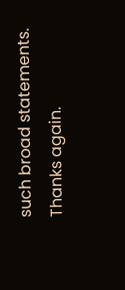such broad statements. Thanks again.